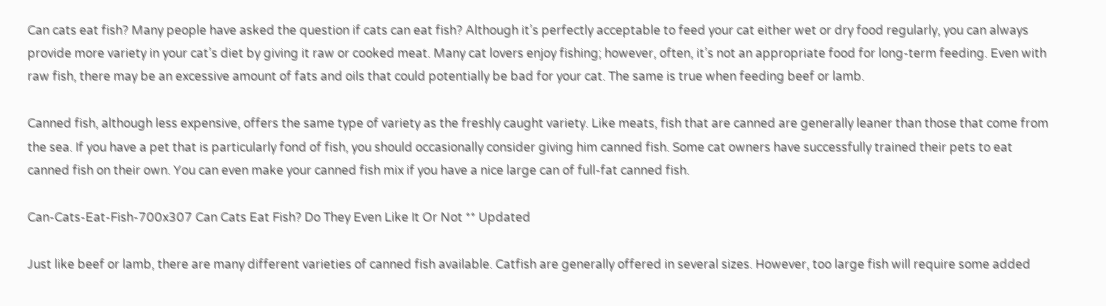Can cats eat fish? Many people have asked the question if cats can eat fish? Although it’s perfectly acceptable to feed your cat either wet or dry food regularly, you can always provide more variety in your cat’s diet by giving it raw or cooked meat. Many cat lovers enjoy fishing; however, often, it’s not an appropriate food for long-term feeding. Even with raw fish, there may be an excessive amount of fats and oils that could potentially be bad for your cat. The same is true when feeding beef or lamb.

Canned fish, although less expensive, offers the same type of variety as the freshly caught variety. Like meats, fish that are canned are generally leaner than those that come from the sea. If you have a pet that is particularly fond of fish, you should occasionally consider giving him canned fish. Some cat owners have successfully trained their pets to eat canned fish on their own. You can even make your canned fish mix if you have a nice large can of full-fat canned fish.

Can-Cats-Eat-Fish-700x307 Can Cats Eat Fish? Do They Even Like It Or Not ** Updated

Just like beef or lamb, there are many different varieties of canned fish available. Catfish are generally offered in several sizes. However, too large fish will require some added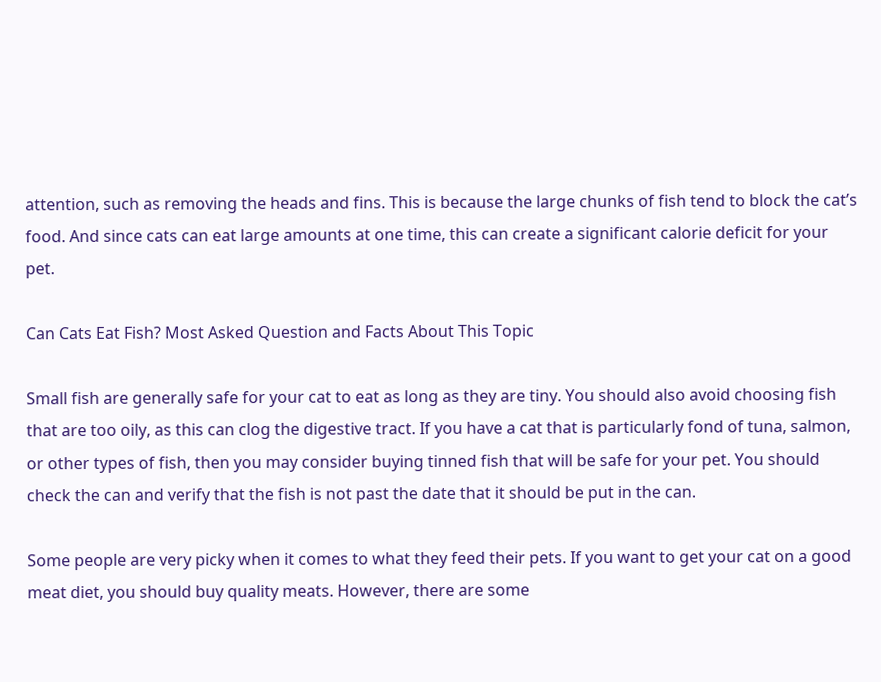attention, such as removing the heads and fins. This is because the large chunks of fish tend to block the cat’s food. And since cats can eat large amounts at one time, this can create a significant calorie deficit for your pet.

Can Cats Eat Fish? Most Asked Question and Facts About This Topic

Small fish are generally safe for your cat to eat as long as they are tiny. You should also avoid choosing fish that are too oily, as this can clog the digestive tract. If you have a cat that is particularly fond of tuna, salmon, or other types of fish, then you may consider buying tinned fish that will be safe for your pet. You should check the can and verify that the fish is not past the date that it should be put in the can.

Some people are very picky when it comes to what they feed their pets. If you want to get your cat on a good meat diet, you should buy quality meats. However, there are some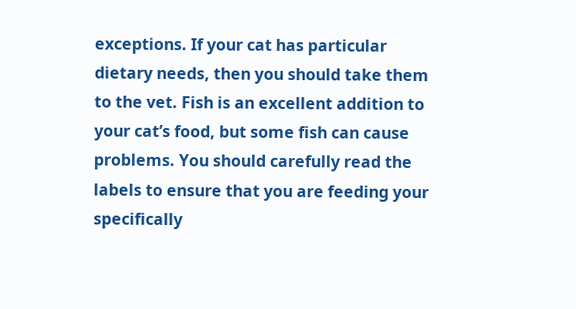exceptions. If your cat has particular dietary needs, then you should take them to the vet. Fish is an excellent addition to your cat’s food, but some fish can cause problems. You should carefully read the labels to ensure that you are feeding your specifically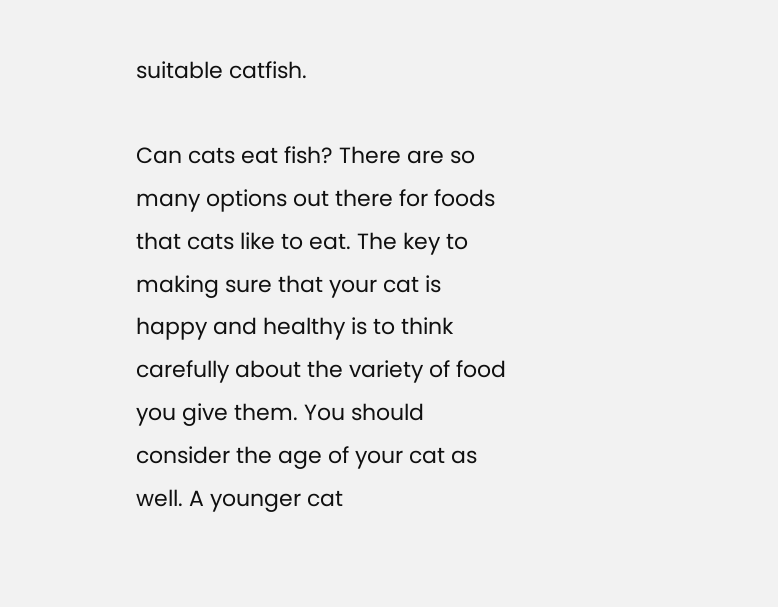suitable catfish.

Can cats eat fish? There are so many options out there for foods that cats like to eat. The key to making sure that your cat is happy and healthy is to think carefully about the variety of food you give them. You should consider the age of your cat as well. A younger cat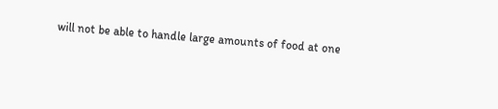will not be able to handle large amounts of food at one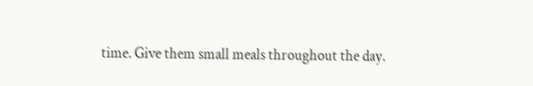time. Give them small meals throughout the day.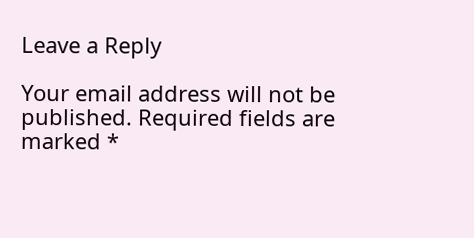Leave a Reply

Your email address will not be published. Required fields are marked *